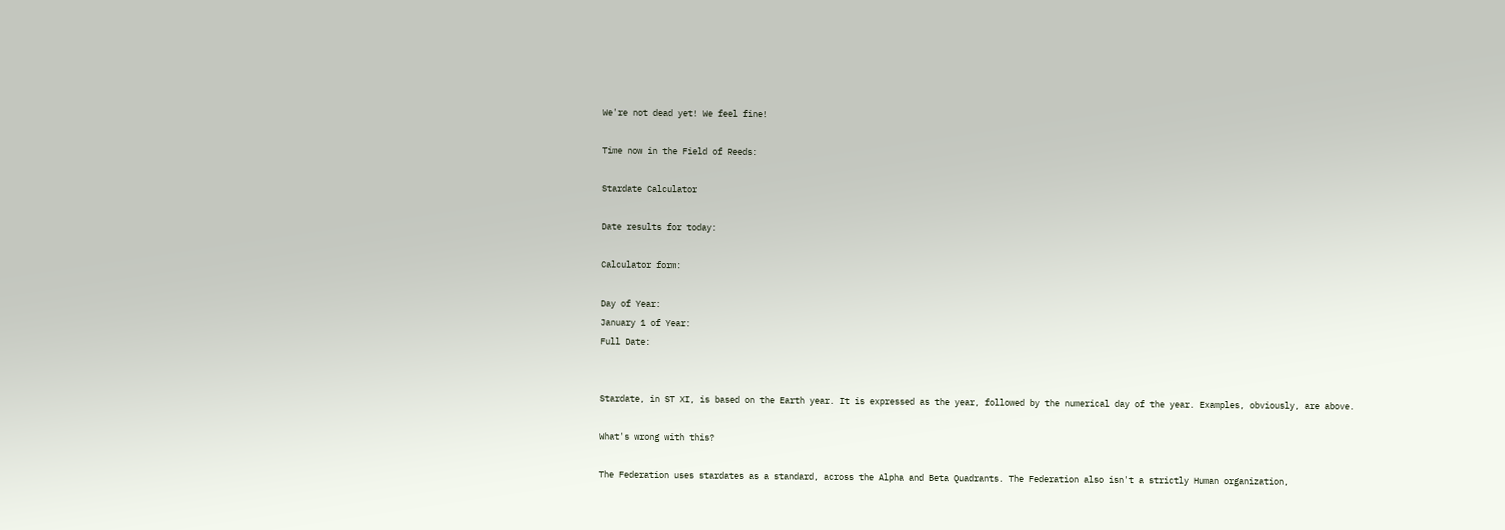We're not dead yet! We feel fine!

Time now in the Field of Reeds:

Stardate Calculator

Date results for today:

Calculator form:

Day of Year:
January 1 of Year:
Full Date:


Stardate, in ST XI, is based on the Earth year. It is expressed as the year, followed by the numerical day of the year. Examples, obviously, are above.

What's wrong with this?

The Federation uses stardates as a standard, across the Alpha and Beta Quadrants. The Federation also isn't a strictly Human organization,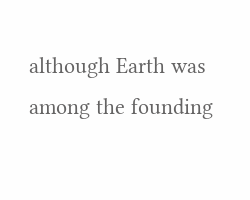although Earth was among the founding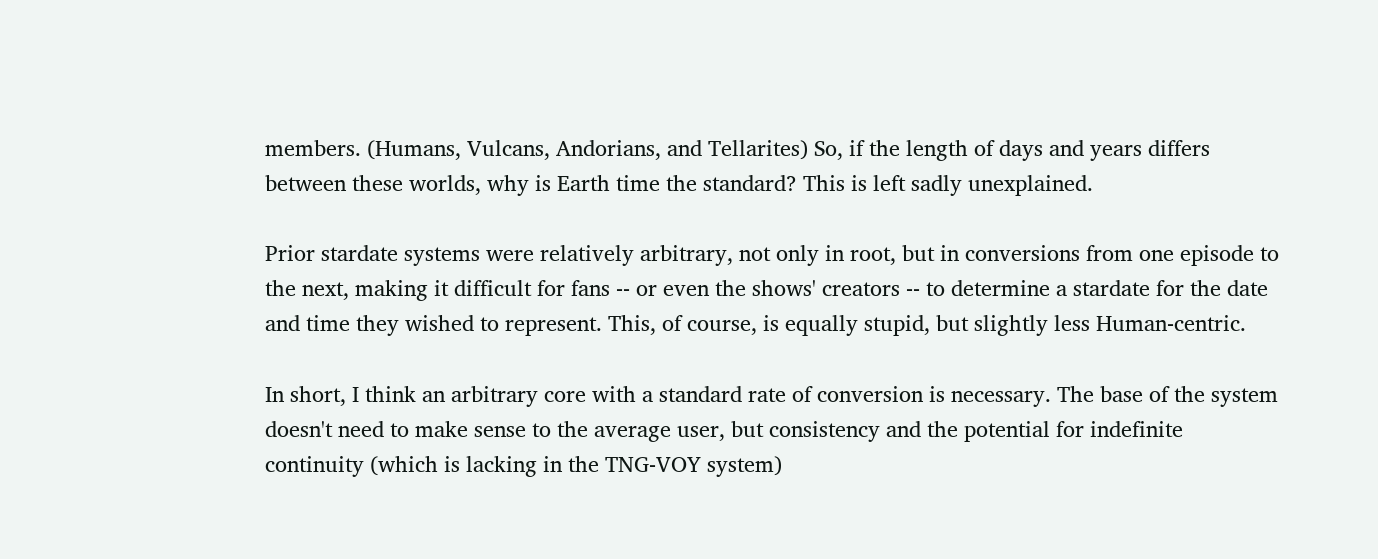members. (Humans, Vulcans, Andorians, and Tellarites) So, if the length of days and years differs between these worlds, why is Earth time the standard? This is left sadly unexplained.

Prior stardate systems were relatively arbitrary, not only in root, but in conversions from one episode to the next, making it difficult for fans -- or even the shows' creators -- to determine a stardate for the date and time they wished to represent. This, of course, is equally stupid, but slightly less Human-centric.

In short, I think an arbitrary core with a standard rate of conversion is necessary. The base of the system doesn't need to make sense to the average user, but consistency and the potential for indefinite continuity (which is lacking in the TNG-VOY system)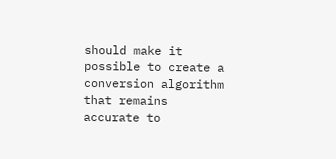should make it possible to create a conversion algorithm that remains accurate to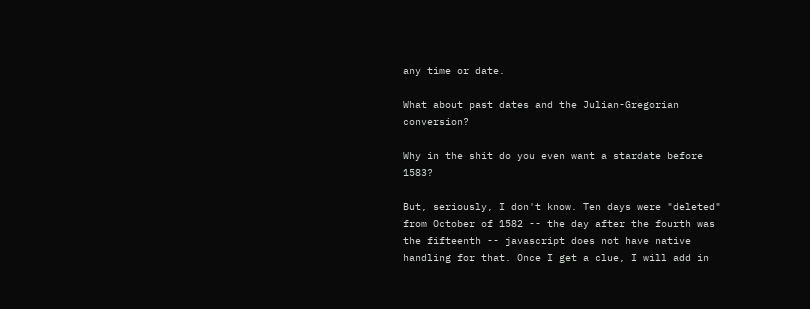any time or date.

What about past dates and the Julian-Gregorian conversion?

Why in the shit do you even want a stardate before 1583?

But, seriously, I don't know. Ten days were "deleted" from October of 1582 -- the day after the fourth was the fifteenth -- javascript does not have native handling for that. Once I get a clue, I will add in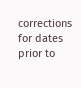corrections for dates prior to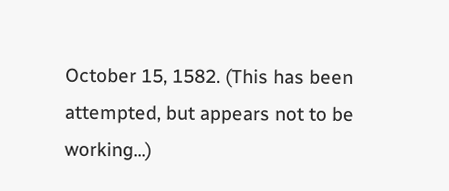October 15, 1582. (This has been attempted, but appears not to be working...)